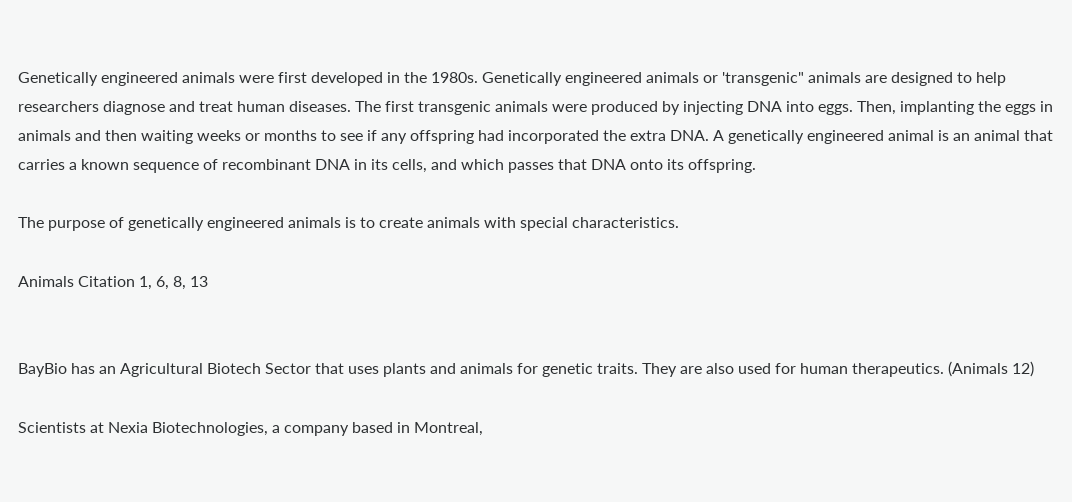Genetically engineered animals were first developed in the 1980s. Genetically engineered animals or 'transgenic" animals are designed to help researchers diagnose and treat human diseases. The first transgenic animals were produced by injecting DNA into eggs. Then, implanting the eggs in animals and then waiting weeks or months to see if any offspring had incorporated the extra DNA. A genetically engineered animal is an animal that carries a known sequence of recombinant DNA in its cells, and which passes that DNA onto its offspring.

The purpose of genetically engineered animals is to create animals with special characteristics.

Animals Citation 1, 6, 8, 13


BayBio has an Agricultural Biotech Sector that uses plants and animals for genetic traits. They are also used for human therapeutics. (Animals 12)

Scientists at Nexia Biotechnologies, a company based in Montreal,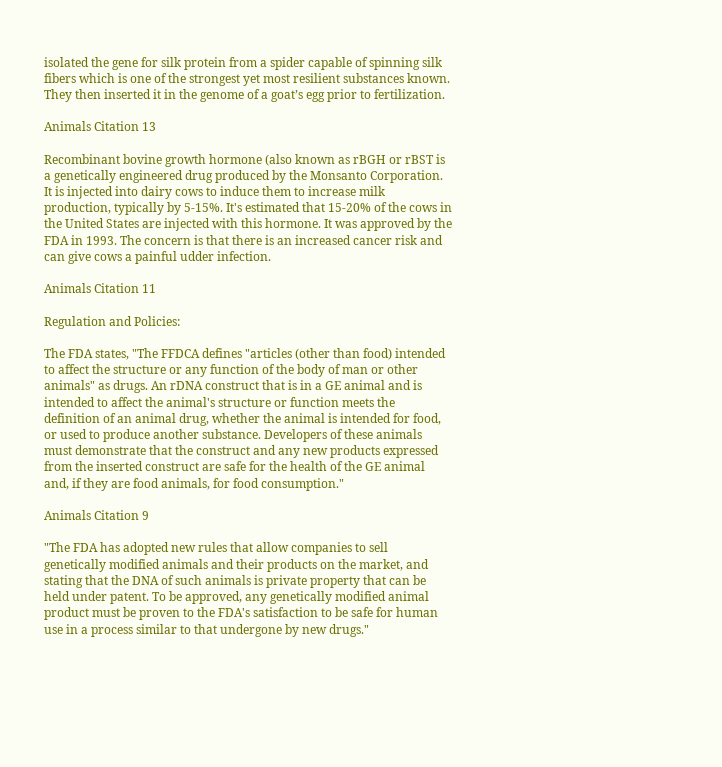isolated the gene for silk protein from a spider capable of spinning silk fibers which is one of the strongest yet most resilient substances known. They then inserted it in the genome of a goat’s egg prior to fertilization.

Animals Citation 13

Recombinant bovine growth hormone (also known as rBGH or rBST is a genetically engineered drug produced by the Monsanto Corporation. It is injected into dairy cows to induce them to increase milk production, typically by 5-15%. It's estimated that 15-20% of the cows in the United States are injected with this hormone. It was approved by the FDA in 1993. The concern is that there is an increased cancer risk and can give cows a painful udder infection.

Animals Citation 11

Regulation and Policies:

The FDA states, "The FFDCA defines "articles (other than food) intended to affect the structure or any function of the body of man or other animals" as drugs. An rDNA construct that is in a GE animal and is intended to affect the animal's structure or function meets the definition of an animal drug, whether the animal is intended for food, or used to produce another substance. Developers of these animals must demonstrate that the construct and any new products expressed from the inserted construct are safe for the health of the GE animal and, if they are food animals, for food consumption."

Animals Citation 9

"The FDA has adopted new rules that allow companies to sell genetically modified animals and their products on the market, and stating that the DNA of such animals is private property that can be held under patent. To be approved, any genetically modified animal product must be proven to the FDA's satisfaction to be safe for human use in a process similar to that undergone by new drugs."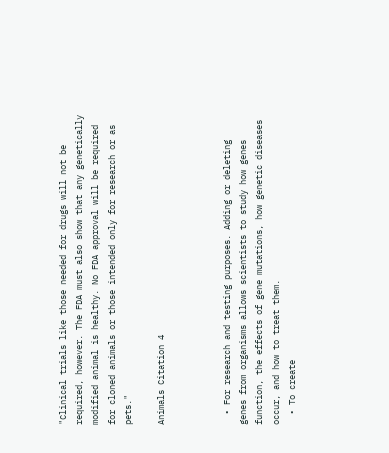"Clinical trials like those needed for drugs will not be required, however. The FDA must also show that any genetically modified animal is healthy. No FDA approval will be required for cloned animals or those intended only for research or as pets."

Animals Citation 4



  • For research and testing purposes. Adding or deleting genes from organisms allows scientists to study how genes function, the effects of gene mutations, how genetic diseases occur, and how to treat them.
  • To create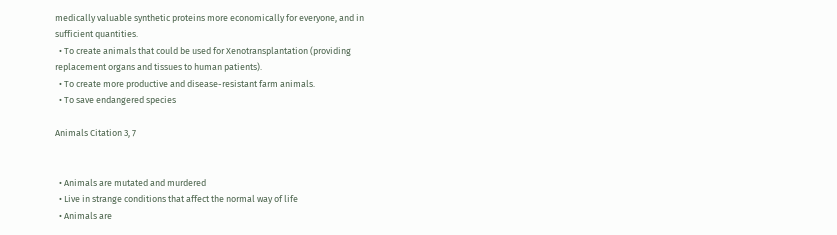medically valuable synthetic proteins more economically for everyone, and in sufficient quantities.
  • To create animals that could be used for Xenotransplantation (providing replacement organs and tissues to human patients).
  • To create more productive and disease-resistant farm animals.
  • To save endangered species

Animals Citation 3, 7


  • Animals are mutated and murdered
  • Live in strange conditions that affect the normal way of life
  • Animals are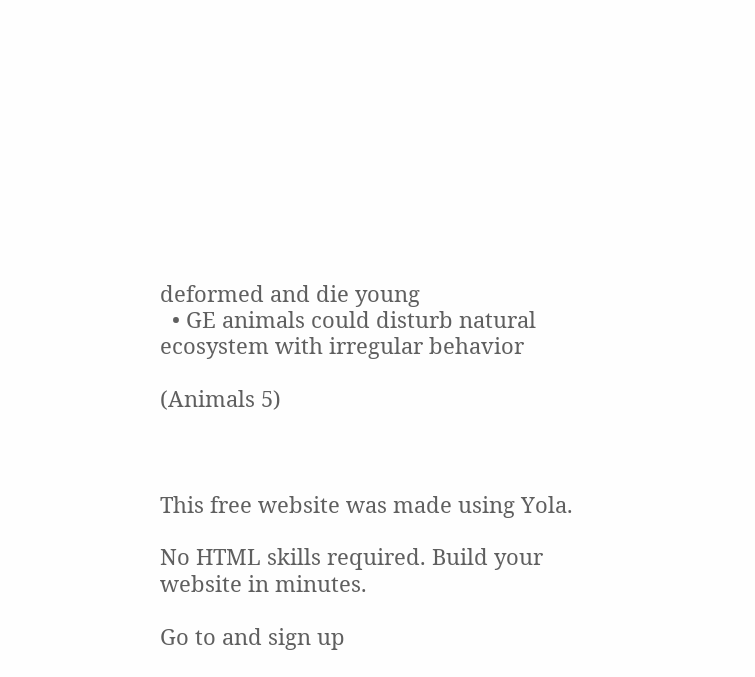deformed and die young
  • GE animals could disturb natural ecosystem with irregular behavior

(Animals 5)



This free website was made using Yola.

No HTML skills required. Build your website in minutes.

Go to and sign up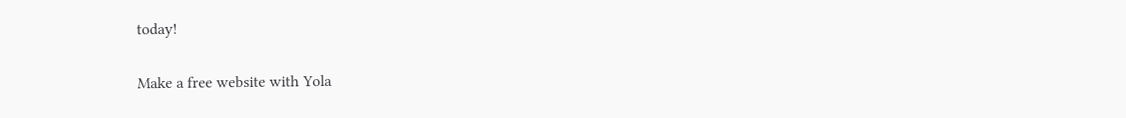today!

Make a free website with Yola